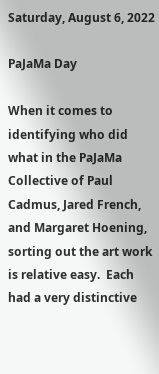Saturday, August 6, 2022

PaJaMa Day

When it comes to identifying who did what in the PaJaMa Collective of Paul Cadmus, Jared French, and Margaret Hoening, sorting out the art work is relative easy.  Each had a very distinctive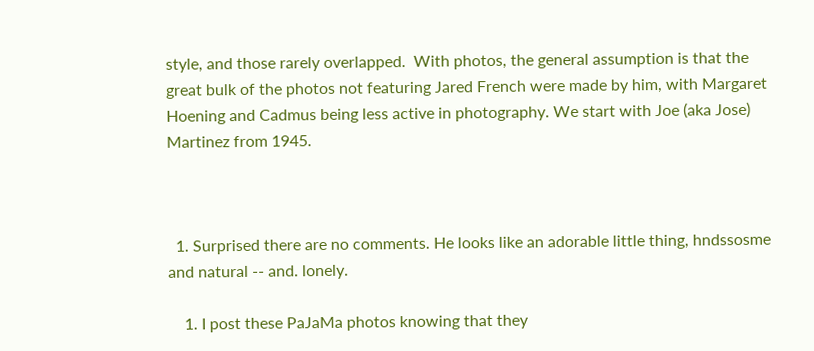style, and those rarely overlapped.  With photos, the general assumption is that the great bulk of the photos not featuring Jared French were made by him, with Margaret Hoening and Cadmus being less active in photography. We start with Joe (aka Jose) Martinez from 1945.



  1. Surprised there are no comments. He looks like an adorable little thing, hndssosme and natural -- and. lonely.

    1. I post these PaJaMa photos knowing that they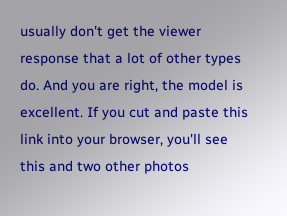usually don't get the viewer response that a lot of other types do. And you are right, the model is excellent. If you cut and paste this link into your browser, you'll see this and two other photos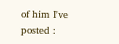of him I've posted :